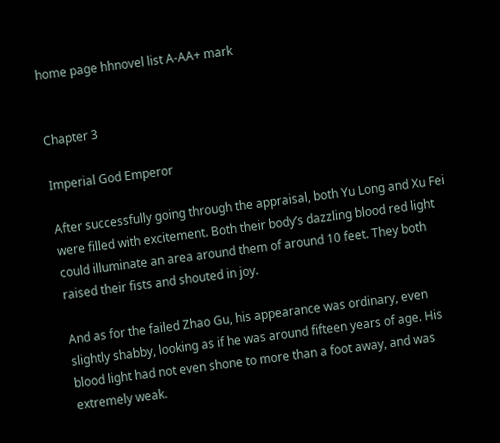home page hhnovel list A-AA+ mark


Chapter 3

Imperial God Emperor

After successfully going through the appraisal, both Yu Long and Xu Fei were filled with excitement. Both their body’s dazzling blood red light could illuminate an area around them of around 10 feet. They both raised their fists and shouted in joy.

And as for the failed Zhao Gu, his appearance was ordinary, even slightly shabby, looking as if he was around fifteen years of age. His blood light had not even shone to more than a foot away, and was extremely weak.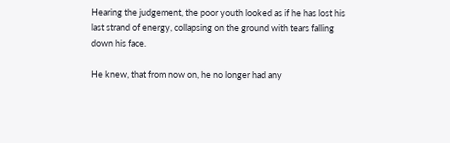Hearing the judgement, the poor youth looked as if he has lost his last strand of energy, collapsing on the ground with tears falling down his face.

He knew, that from now on, he no longer had any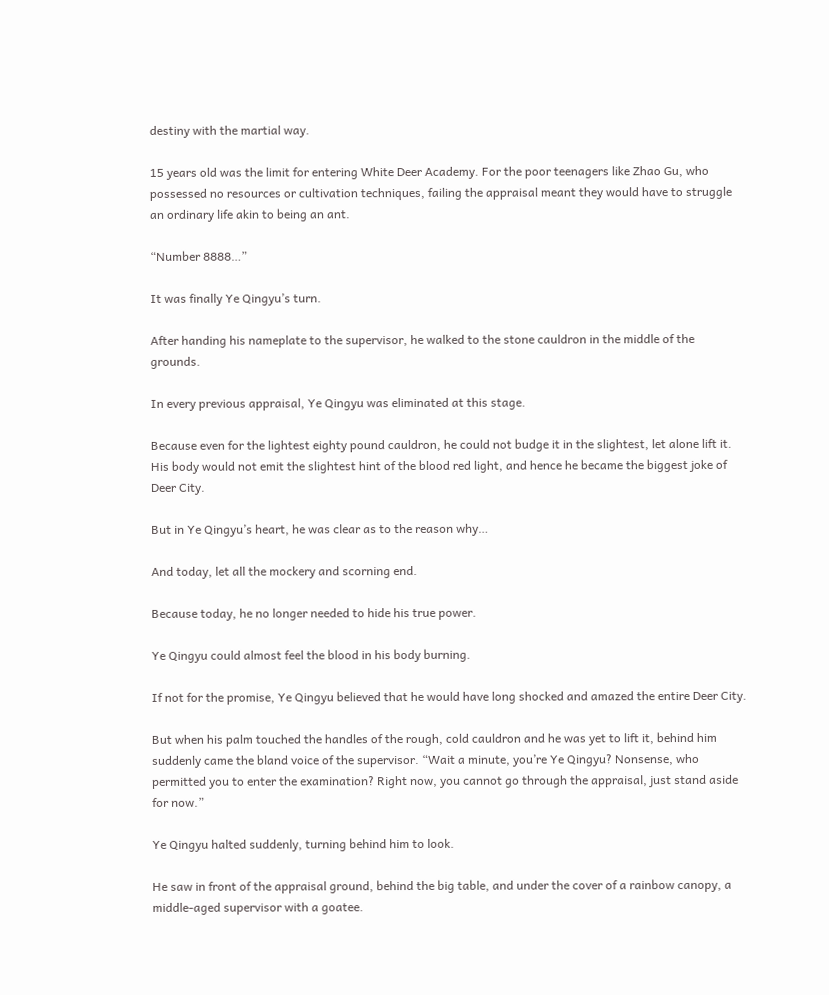destiny with the martial way.

15 years old was the limit for entering White Deer Academy. For the poor teenagers like Zhao Gu, who possessed no resources or cultivation techniques, failing the appraisal meant they would have to struggle an ordinary life akin to being an ant.

“Number 8888…”

It was finally Ye Qingyu’s turn.

After handing his nameplate to the supervisor, he walked to the stone cauldron in the middle of the grounds.

In every previous appraisal, Ye Qingyu was eliminated at this stage.

Because even for the lightest eighty pound cauldron, he could not budge it in the slightest, let alone lift it. His body would not emit the slightest hint of the blood red light, and hence he became the biggest joke of Deer City.

But in Ye Qingyu’s heart, he was clear as to the reason why…

And today, let all the mockery and scorning end.

Because today, he no longer needed to hide his true power.

Ye Qingyu could almost feel the blood in his body burning.

If not for the promise, Ye Qingyu believed that he would have long shocked and amazed the entire Deer City.

But when his palm touched the handles of the rough, cold cauldron and he was yet to lift it, behind him suddenly came the bland voice of the supervisor. “Wait a minute, you’re Ye Qingyu? Nonsense, who permitted you to enter the examination? Right now, you cannot go through the appraisal, just stand aside for now.”

Ye Qingyu halted suddenly, turning behind him to look.

He saw in front of the appraisal ground, behind the big table, and under the cover of a rainbow canopy, a middle-aged supervisor with a goatee.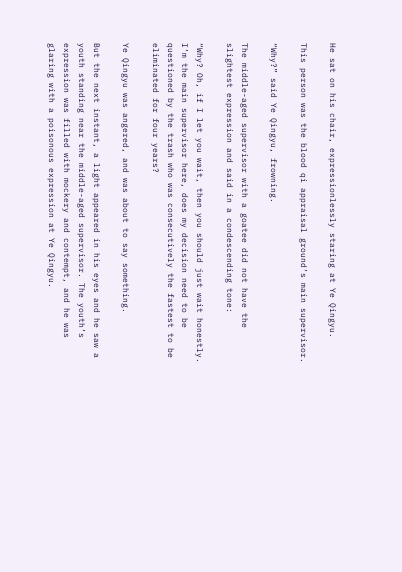He sat on his chair, expressionlessly staring at Ye Qingyu.

This person was the blood qi appraisal ground’s main supervisor.

“Why?” said Ye Qingyu, frowning.

The middle-aged supervisor with a goatee did not have the slightest expression and said in a condescending tone:

“Why? Oh, if I let you wait, then you should just wait honestly. I’m the main supervisor here, does my decision need to be questioned by the trash who was consecutively the fastest to be eliminated for four years?

Ye Qingyu was angered, and was about to say something.

But the next instant, a light appeared in his eyes and he saw a youth standing near the middle-aged supervisor. The youth’s expression was filled with mockery and contempt, and he was glaring with a poisonous expression at Ye Qingyu.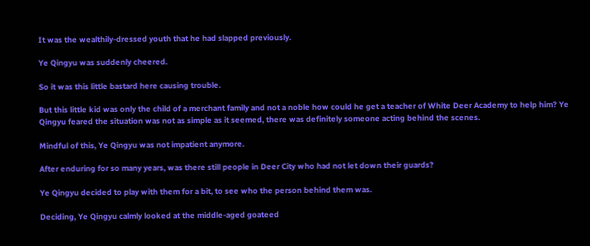It was the wealthily-dressed youth that he had slapped previously.

Ye Qingyu was suddenly cheered.

So it was this little bastard here causing trouble.

But this little kid was only the child of a merchant family and not a noble how could he get a teacher of White Deer Academy to help him? Ye Qingyu feared the situation was not as simple as it seemed, there was definitely someone acting behind the scenes.

Mindful of this, Ye Qingyu was not impatient anymore.

After enduring for so many years, was there still people in Deer City who had not let down their guards?

Ye Qingyu decided to play with them for a bit, to see who the person behind them was.

Deciding, Ye Qingyu calmly looked at the middle-aged goateed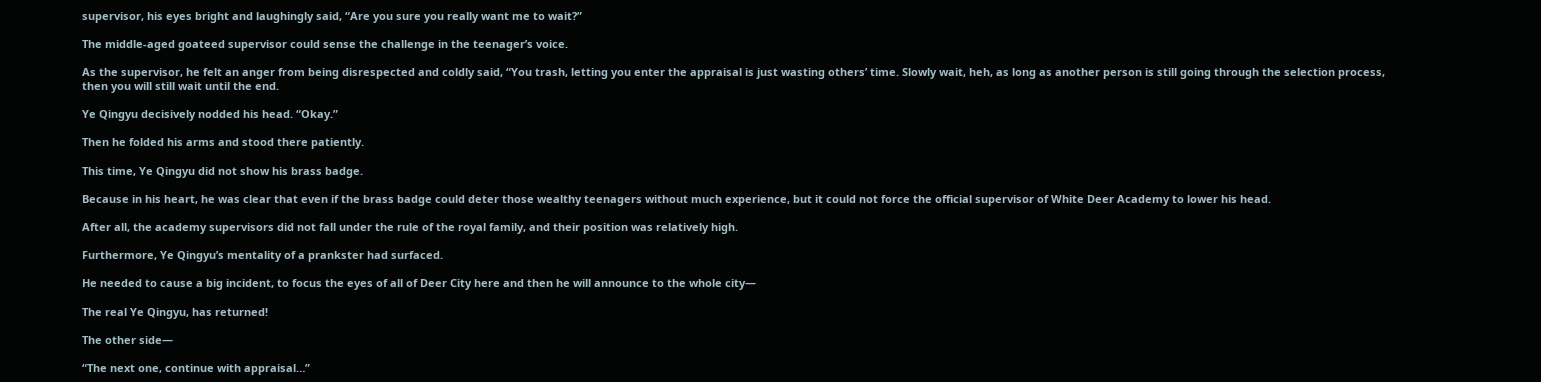supervisor, his eyes bright and laughingly said, “Are you sure you really want me to wait?”

The middle-aged goateed supervisor could sense the challenge in the teenager’s voice.

As the supervisor, he felt an anger from being disrespected and coldly said, “You trash, letting you enter the appraisal is just wasting others’ time. Slowly wait, heh, as long as another person is still going through the selection process, then you will still wait until the end.

Ye Qingyu decisively nodded his head. “Okay.”

Then he folded his arms and stood there patiently.

This time, Ye Qingyu did not show his brass badge.

Because in his heart, he was clear that even if the brass badge could deter those wealthy teenagers without much experience, but it could not force the official supervisor of White Deer Academy to lower his head.

After all, the academy supervisors did not fall under the rule of the royal family, and their position was relatively high.

Furthermore, Ye Qingyu’s mentality of a prankster had surfaced.

He needed to cause a big incident, to focus the eyes of all of Deer City here and then he will announce to the whole city—

The real Ye Qingyu, has returned!

The other side—

“The next one, continue with appraisal…”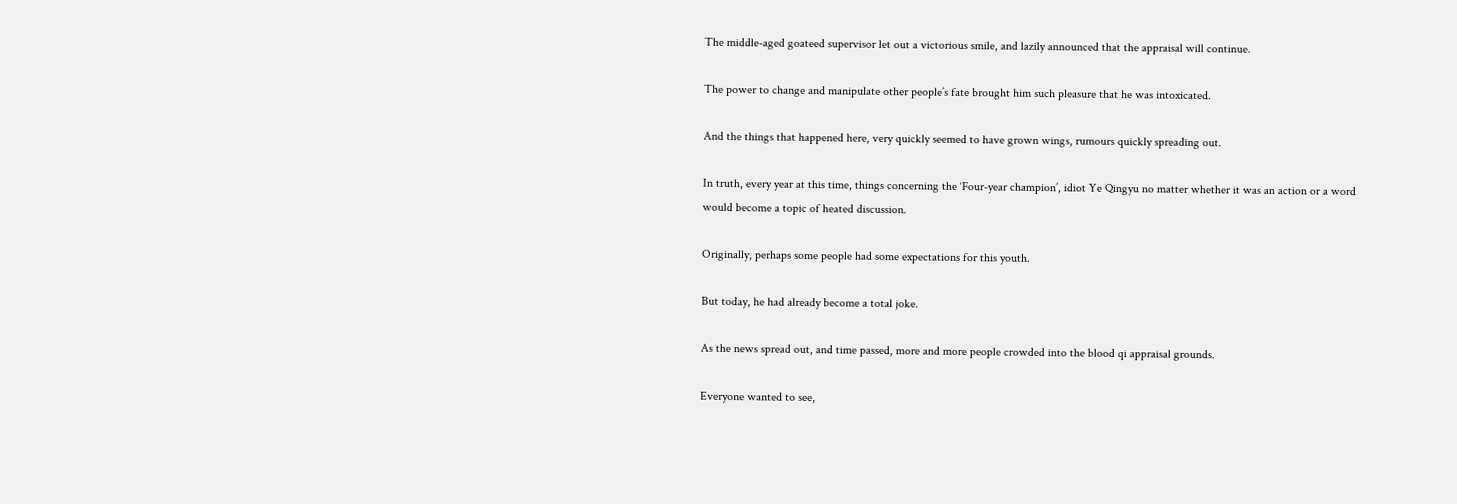The middle-aged goateed supervisor let out a victorious smile, and lazily announced that the appraisal will continue.

The power to change and manipulate other people’s fate brought him such pleasure that he was intoxicated.

And the things that happened here, very quickly seemed to have grown wings, rumours quickly spreading out.

In truth, every year at this time, things concerning the ‘Four-year champion’, idiot Ye Qingyu no matter whether it was an action or a word would become a topic of heated discussion.

Originally, perhaps some people had some expectations for this youth.

But today, he had already become a total joke.

As the news spread out, and time passed, more and more people crowded into the blood qi appraisal grounds.

Everyone wanted to see,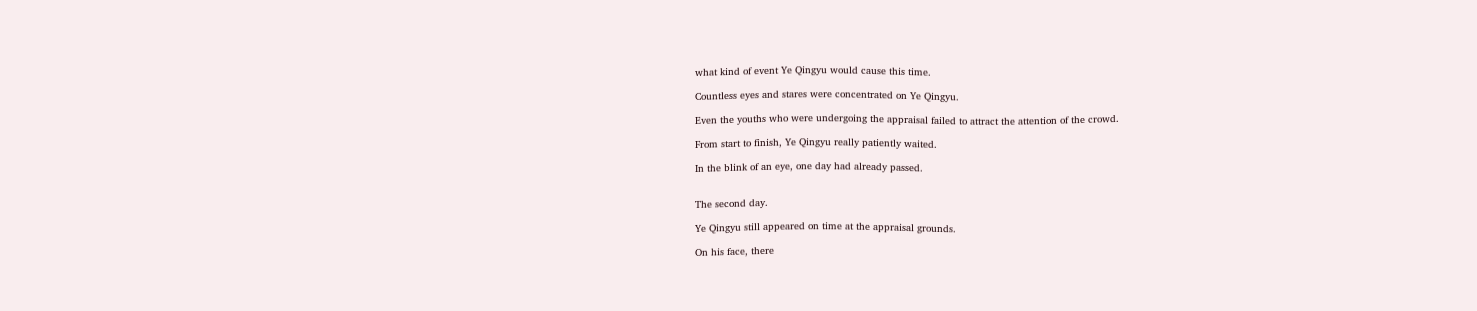what kind of event Ye Qingyu would cause this time.

Countless eyes and stares were concentrated on Ye Qingyu.

Even the youths who were undergoing the appraisal failed to attract the attention of the crowd.

From start to finish, Ye Qingyu really patiently waited.

In the blink of an eye, one day had already passed.


The second day.

Ye Qingyu still appeared on time at the appraisal grounds.

On his face, there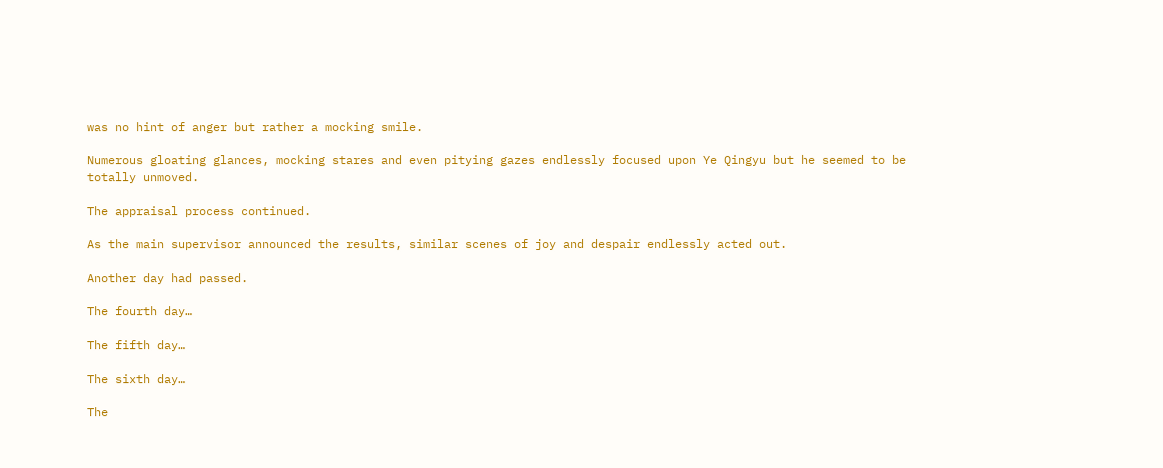was no hint of anger but rather a mocking smile.

Numerous gloating glances, mocking stares and even pitying gazes endlessly focused upon Ye Qingyu but he seemed to be totally unmoved.

The appraisal process continued.

As the main supervisor announced the results, similar scenes of joy and despair endlessly acted out.

Another day had passed.

The fourth day…

The fifth day…

The sixth day…

The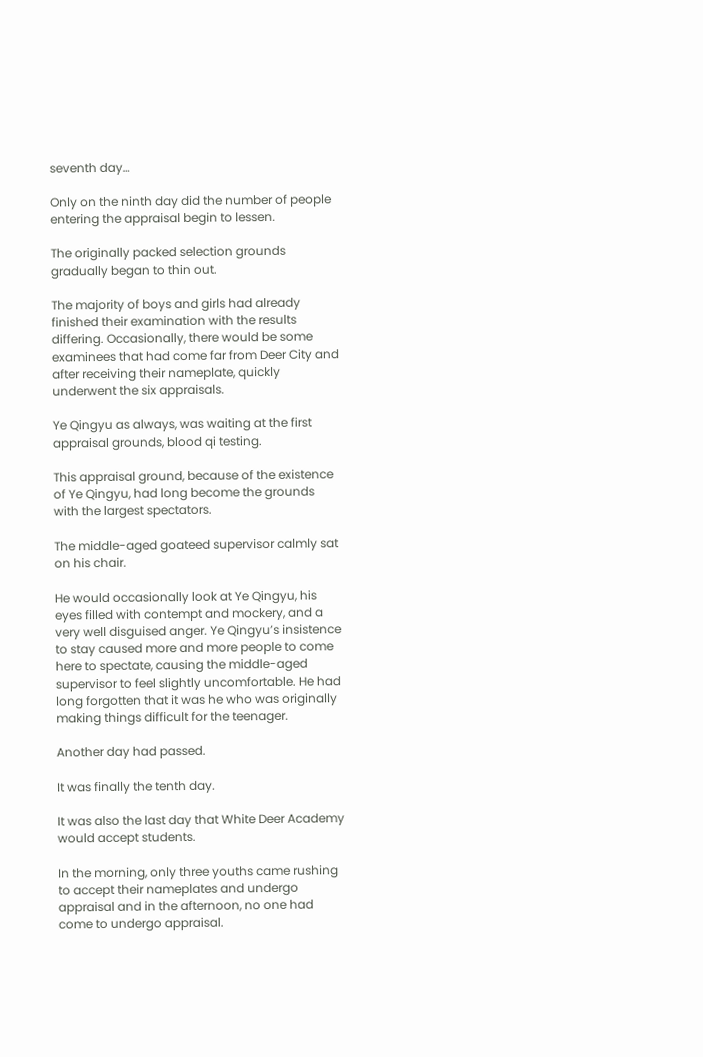seventh day…

Only on the ninth day did the number of people entering the appraisal begin to lessen.

The originally packed selection grounds gradually began to thin out.

The majority of boys and girls had already finished their examination with the results differing. Occasionally, there would be some examinees that had come far from Deer City and after receiving their nameplate, quickly underwent the six appraisals.

Ye Qingyu as always, was waiting at the first appraisal grounds, blood qi testing.

This appraisal ground, because of the existence of Ye Qingyu, had long become the grounds with the largest spectators.

The middle-aged goateed supervisor calmly sat on his chair.

He would occasionally look at Ye Qingyu, his eyes filled with contempt and mockery, and a very well disguised anger. Ye Qingyu’s insistence to stay caused more and more people to come here to spectate, causing the middle-aged supervisor to feel slightly uncomfortable. He had long forgotten that it was he who was originally making things difficult for the teenager.

Another day had passed.

It was finally the tenth day.

It was also the last day that White Deer Academy would accept students.

In the morning, only three youths came rushing to accept their nameplates and undergo appraisal and in the afternoon, no one had come to undergo appraisal.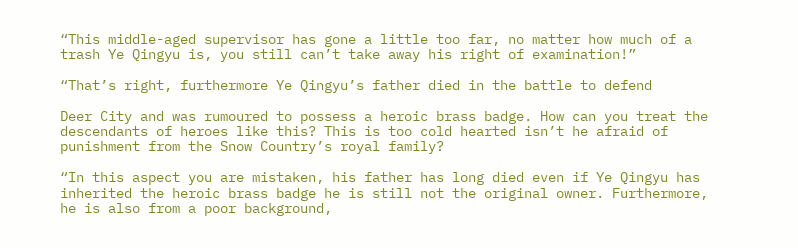“This middle-aged supervisor has gone a little too far, no matter how much of a trash Ye Qingyu is, you still can’t take away his right of examination!”

“That’s right, furthermore Ye Qingyu’s father died in the battle to defend

Deer City and was rumoured to possess a heroic brass badge. How can you treat the descendants of heroes like this? This is too cold hearted isn’t he afraid of punishment from the Snow Country’s royal family?

“In this aspect you are mistaken, his father has long died even if Ye Qingyu has inherited the heroic brass badge he is still not the original owner. Furthermore, he is also from a poor background,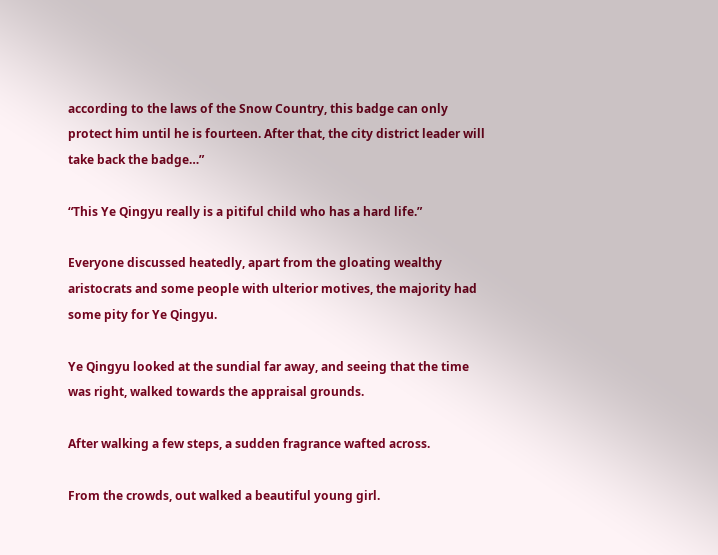according to the laws of the Snow Country, this badge can only protect him until he is fourteen. After that, the city district leader will take back the badge…”

“This Ye Qingyu really is a pitiful child who has a hard life.”

Everyone discussed heatedly, apart from the gloating wealthy aristocrats and some people with ulterior motives, the majority had some pity for Ye Qingyu.

Ye Qingyu looked at the sundial far away, and seeing that the time was right, walked towards the appraisal grounds.

After walking a few steps, a sudden fragrance wafted across.

From the crowds, out walked a beautiful young girl.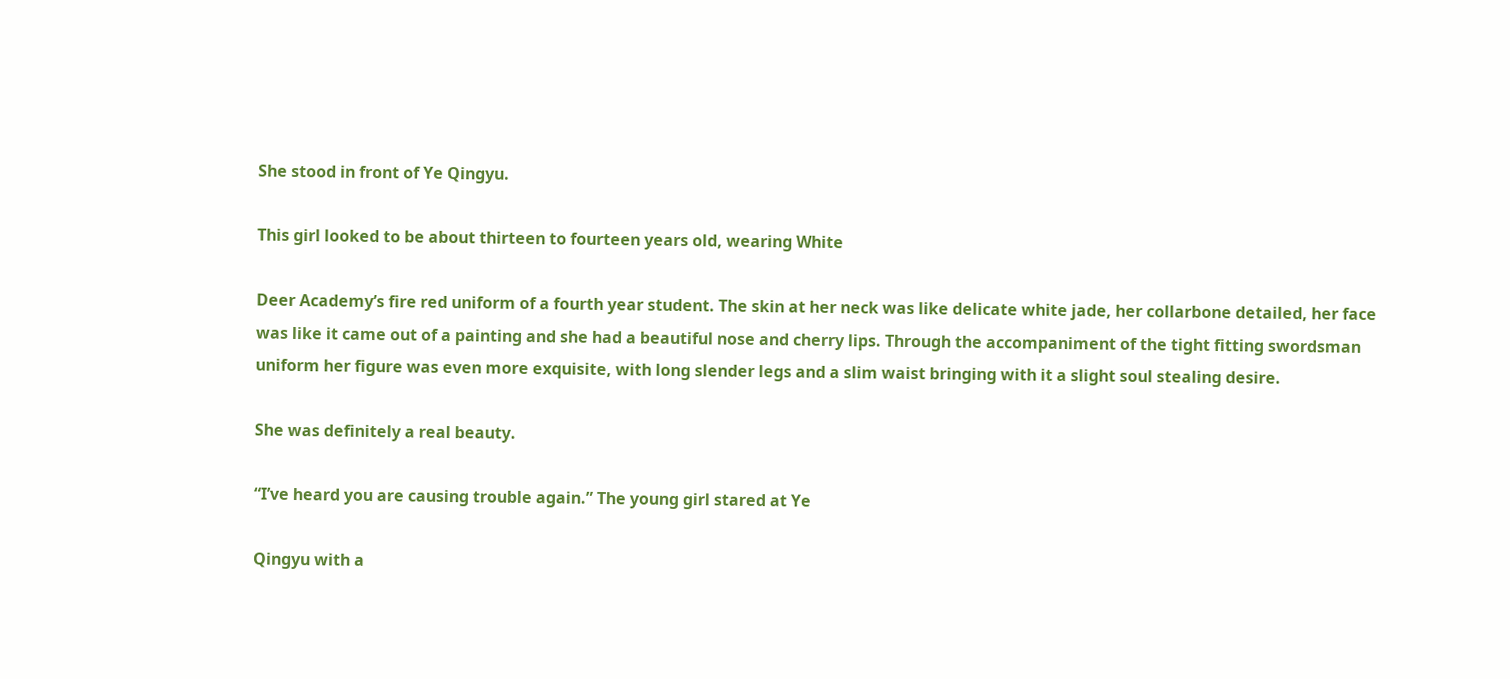She stood in front of Ye Qingyu.

This girl looked to be about thirteen to fourteen years old, wearing White

Deer Academy’s fire red uniform of a fourth year student. The skin at her neck was like delicate white jade, her collarbone detailed, her face was like it came out of a painting and she had a beautiful nose and cherry lips. Through the accompaniment of the tight fitting swordsman uniform her figure was even more exquisite, with long slender legs and a slim waist bringing with it a slight soul stealing desire.

She was definitely a real beauty.

“I’ve heard you are causing trouble again.” The young girl stared at Ye

Qingyu with a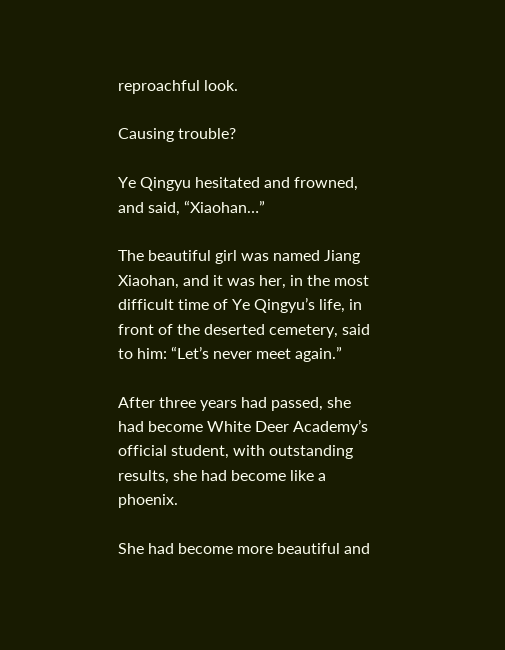reproachful look.

Causing trouble?

Ye Qingyu hesitated and frowned, and said, “Xiaohan…”

The beautiful girl was named Jiang Xiaohan, and it was her, in the most difficult time of Ye Qingyu’s life, in front of the deserted cemetery, said to him: “Let’s never meet again.”

After three years had passed, she had become White Deer Academy’s official student, with outstanding results, she had become like a phoenix.

She had become more beautiful and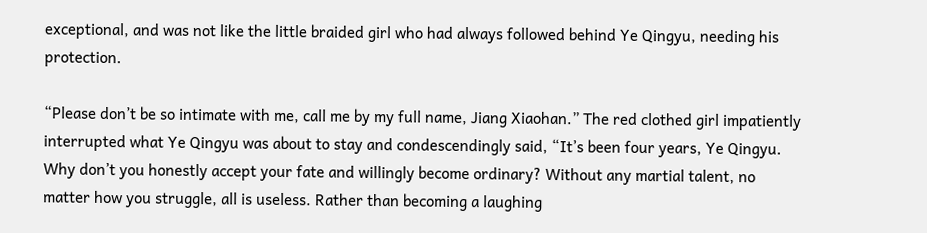exceptional, and was not like the little braided girl who had always followed behind Ye Qingyu, needing his protection.

“Please don’t be so intimate with me, call me by my full name, Jiang Xiaohan.” The red clothed girl impatiently interrupted what Ye Qingyu was about to stay and condescendingly said, “It’s been four years, Ye Qingyu. Why don’t you honestly accept your fate and willingly become ordinary? Without any martial talent, no matter how you struggle, all is useless. Rather than becoming a laughing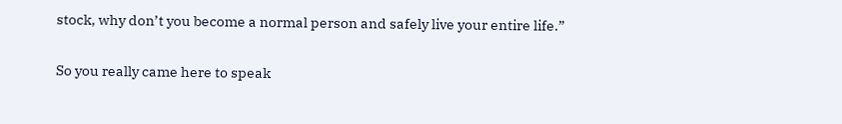stock, why don’t you become a normal person and safely live your entire life.”

So you really came here to speak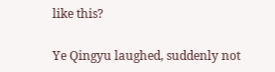like this?

Ye Qingyu laughed, suddenly not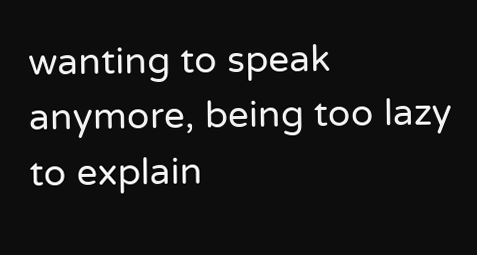wanting to speak anymore, being too lazy to explain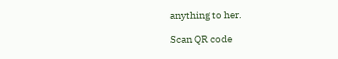anything to her.

Scan QR code